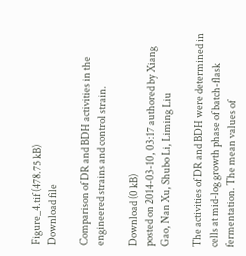Figure_4.tif (478.75 kB)
Download file

Comparison of DR and BDH activities in the engineered strains and control strain.

Download (0 kB)
posted on 2014-03-10, 03:17 authored by Xiang Gao, Nan Xu, Shubo Li, Liming Liu

The activities of DR and BDH were determined in cells at mid-log growth phase of batch-flask fermentation. The mean values of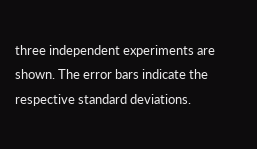three independent experiments are shown. The error bars indicate the respective standard deviations.